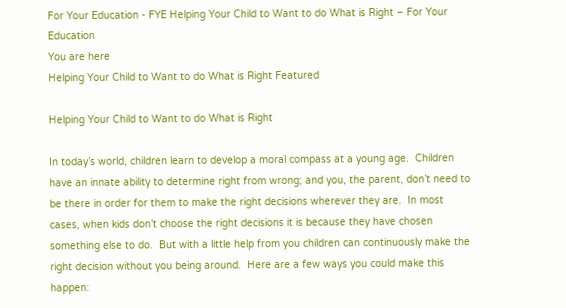For Your Education - FYE Helping Your Child to Want to do What is Right – For Your Education
You are here
Helping Your Child to Want to do What is Right Featured

Helping Your Child to Want to do What is Right

In today’s world, children learn to develop a moral compass at a young age.  Children have an innate ability to determine right from wrong; and you, the parent, don’t need to be there in order for them to make the right decisions wherever they are.  In most cases, when kids don’t choose the right decisions it is because they have chosen something else to do.  But with a little help from you children can continuously make the right decision without you being around.  Here are a few ways you could make this happen: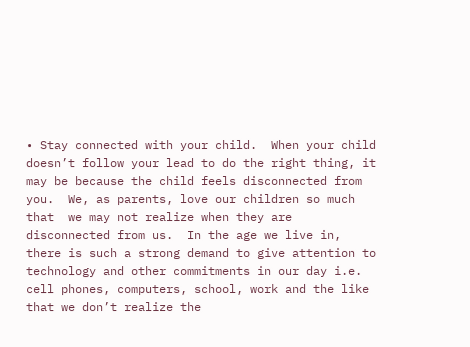• Stay connected with your child.  When your child doesn’t follow your lead to do the right thing, it may be because the child feels disconnected from you.  We, as parents, love our children so much that  we may not realize when they are disconnected from us.  In the age we live in, there is such a strong demand to give attention to technology and other commitments in our day i.e. cell phones, computers, school, work and the like that we don’t realize the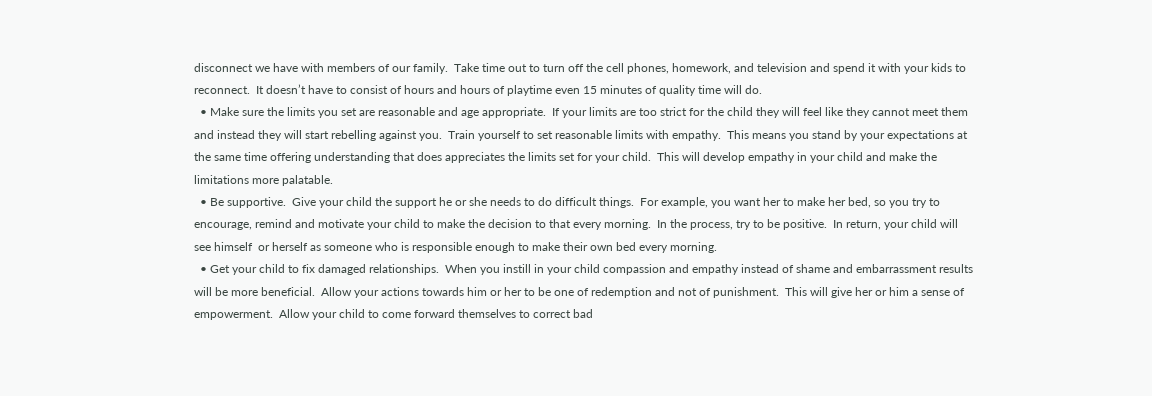disconnect we have with members of our family.  Take time out to turn off the cell phones, homework, and television and spend it with your kids to reconnect.  It doesn’t have to consist of hours and hours of playtime even 15 minutes of quality time will do.
  • Make sure the limits you set are reasonable and age appropriate.  If your limits are too strict for the child they will feel like they cannot meet them and instead they will start rebelling against you.  Train yourself to set reasonable limits with empathy.  This means you stand by your expectations at the same time offering understanding that does appreciates the limits set for your child.  This will develop empathy in your child and make the limitations more palatable.
  • Be supportive.  Give your child the support he or she needs to do difficult things.  For example, you want her to make her bed, so you try to encourage, remind and motivate your child to make the decision to that every morning.  In the process, try to be positive.  In return, your child will see himself  or herself as someone who is responsible enough to make their own bed every morning.
  • Get your child to fix damaged relationships.  When you instill in your child compassion and empathy instead of shame and embarrassment results will be more beneficial.  Allow your actions towards him or her to be one of redemption and not of punishment.  This will give her or him a sense of empowerment.  Allow your child to come forward themselves to correct bad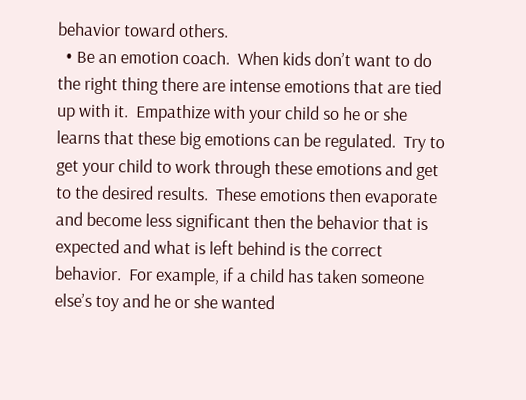behavior toward others.
  • Be an emotion coach.  When kids don’t want to do the right thing there are intense emotions that are tied up with it.  Empathize with your child so he or she learns that these big emotions can be regulated.  Try to get your child to work through these emotions and get to the desired results.  These emotions then evaporate and become less significant then the behavior that is expected and what is left behind is the correct behavior.  For example, if a child has taken someone else’s toy and he or she wanted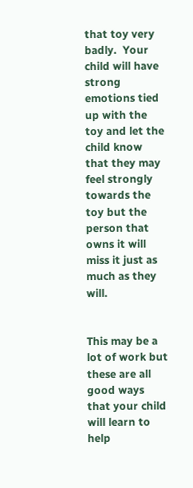that toy very badly.  Your child will have strong emotions tied up with the toy and let the child know that they may feel strongly towards the toy but the person that owns it will miss it just as much as they will.


This may be a lot of work but these are all good ways that your child will learn to help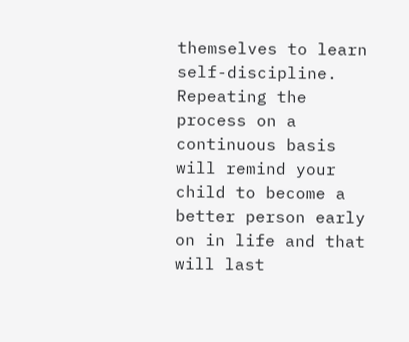themselves to learn self-discipline.  Repeating the process on a continuous basis will remind your child to become a better person early on in life and that will last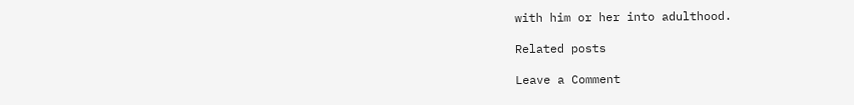with him or her into adulthood.

Related posts

Leave a Comment